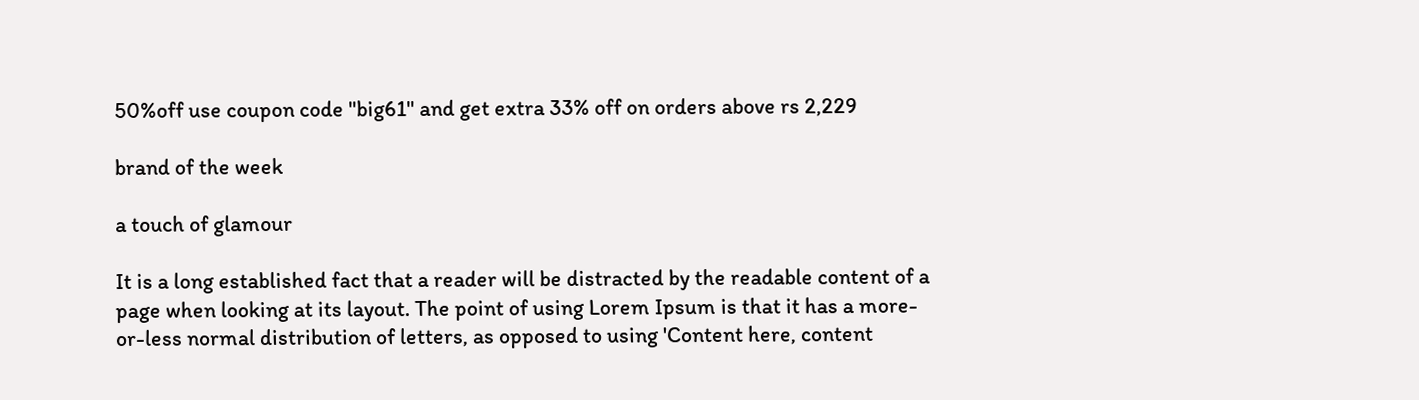50%off use coupon code "big61" and get extra 33% off on orders above rs 2,229

brand of the week

a touch of glamour

It is a long established fact that a reader will be distracted by the readable content of a page when looking at its layout. The point of using Lorem Ipsum is that it has a more-or-less normal distribution of letters, as opposed to using 'Content here, content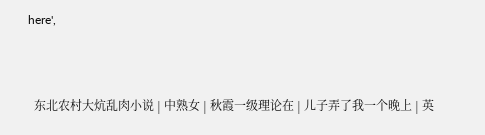here',


  东北农村大炕乱肉小说 | 中熟女 | 秋霞一级理论在 | 儿子弄了我一个晚上 | 英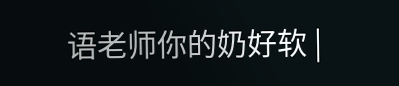语老师你的奶好软 |